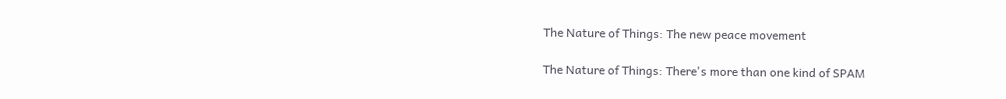The Nature of Things: The new peace movement

The Nature of Things: There's more than one kind of SPAM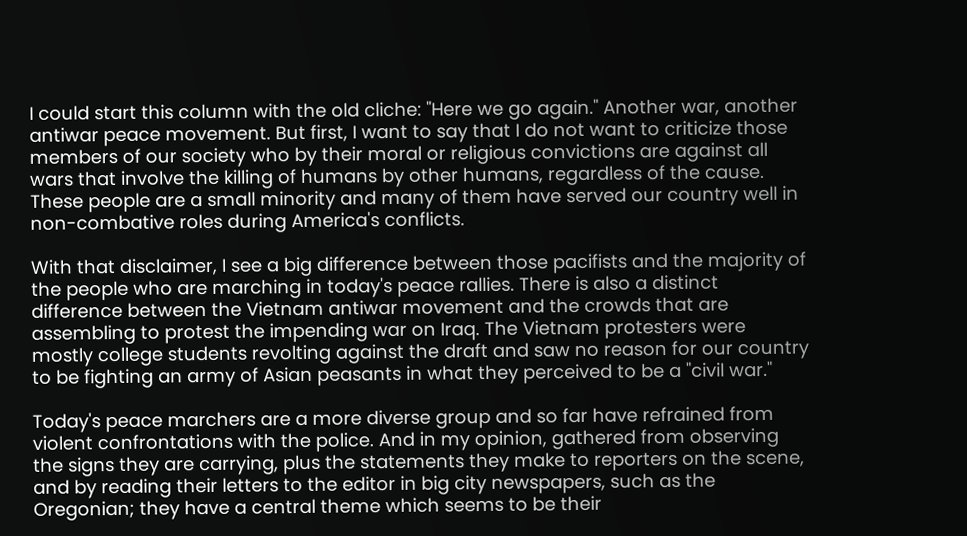I could start this column with the old cliche: "Here we go again." Another war, another antiwar peace movement. But first, I want to say that I do not want to criticize those members of our society who by their moral or religious convictions are against all wars that involve the killing of humans by other humans, regardless of the cause. These people are a small minority and many of them have served our country well in non-combative roles during America's conflicts.

With that disclaimer, I see a big difference between those pacifists and the majority of the people who are marching in today's peace rallies. There is also a distinct difference between the Vietnam antiwar movement and the crowds that are assembling to protest the impending war on Iraq. The Vietnam protesters were mostly college students revolting against the draft and saw no reason for our country to be fighting an army of Asian peasants in what they perceived to be a "civil war."

Today's peace marchers are a more diverse group and so far have refrained from violent confrontations with the police. And in my opinion, gathered from observing the signs they are carrying, plus the statements they make to reporters on the scene, and by reading their letters to the editor in big city newspapers, such as the Oregonian; they have a central theme which seems to be their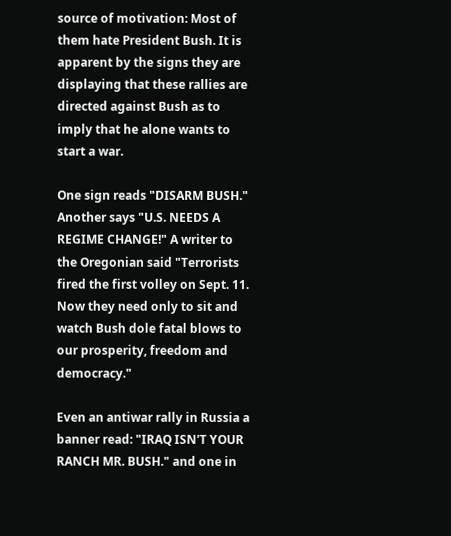source of motivation: Most of them hate President Bush. It is apparent by the signs they are displaying that these rallies are directed against Bush as to imply that he alone wants to start a war.

One sign reads "DISARM BUSH." Another says "U.S. NEEDS A REGIME CHANGE!" A writer to the Oregonian said "Terrorists fired the first volley on Sept. 11. Now they need only to sit and watch Bush dole fatal blows to our prosperity, freedom and democracy."

Even an antiwar rally in Russia a banner read: "IRAQ ISN'T YOUR RANCH MR. BUSH." and one in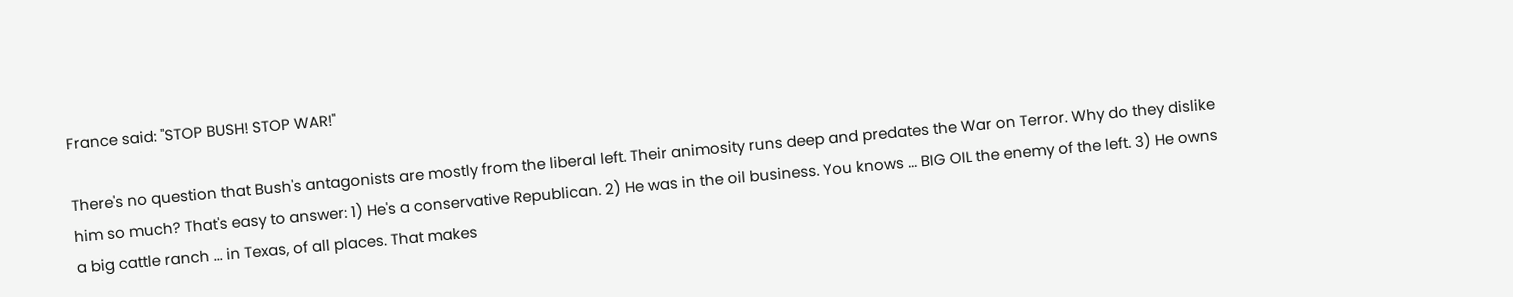France said: "STOP BUSH! STOP WAR!"

There's no question that Bush's antagonists are mostly from the liberal left. Their animosity runs deep and predates the War on Terror. Why do they dislike him so much? That's easy to answer: 1) He's a conservative Republican. 2) He was in the oil business. You knows ... BIG OIL the enemy of the left. 3) He owns a big cattle ranch ... in Texas, of all places. That makes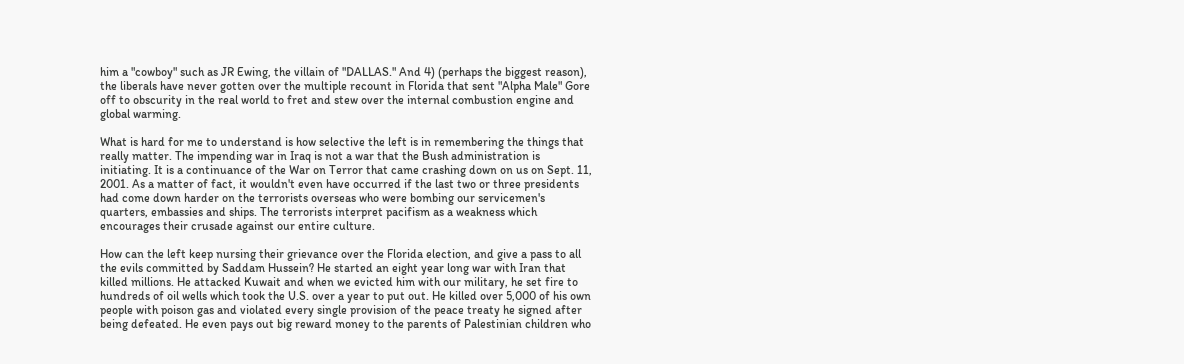him a "cowboy" such as JR Ewing, the villain of "DALLAS." And 4) (perhaps the biggest reason), the liberals have never gotten over the multiple recount in Florida that sent "Alpha Male" Gore off to obscurity in the real world to fret and stew over the internal combustion engine and global warming.

What is hard for me to understand is how selective the left is in remembering the things that really matter. The impending war in Iraq is not a war that the Bush administration is initiating. It is a continuance of the War on Terror that came crashing down on us on Sept. 11, 2001. As a matter of fact, it wouldn't even have occurred if the last two or three presidents had come down harder on the terrorists overseas who were bombing our servicemen's quarters, embassies and ships. The terrorists interpret pacifism as a weakness which encourages their crusade against our entire culture.

How can the left keep nursing their grievance over the Florida election, and give a pass to all the evils committed by Saddam Hussein? He started an eight year long war with Iran that killed millions. He attacked Kuwait and when we evicted him with our military, he set fire to hundreds of oil wells which took the U.S. over a year to put out. He killed over 5,000 of his own people with poison gas and violated every single provision of the peace treaty he signed after being defeated. He even pays out big reward money to the parents of Palestinian children who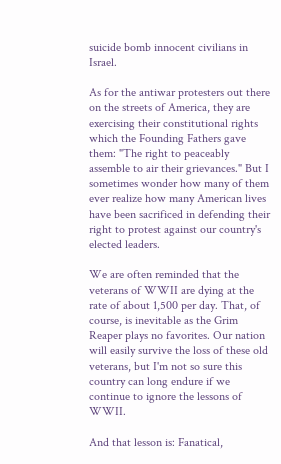suicide bomb innocent civilians in Israel.

As for the antiwar protesters out there on the streets of America, they are exercising their constitutional rights which the Founding Fathers gave them: "The right to peaceably assemble to air their grievances." But I sometimes wonder how many of them ever realize how many American lives have been sacrificed in defending their right to protest against our country's elected leaders.

We are often reminded that the veterans of WWII are dying at the rate of about 1,500 per day. That, of course, is inevitable as the Grim Reaper plays no favorites. Our nation will easily survive the loss of these old veterans, but I'm not so sure this country can long endure if we continue to ignore the lessons of WWII.

And that lesson is: Fanatical,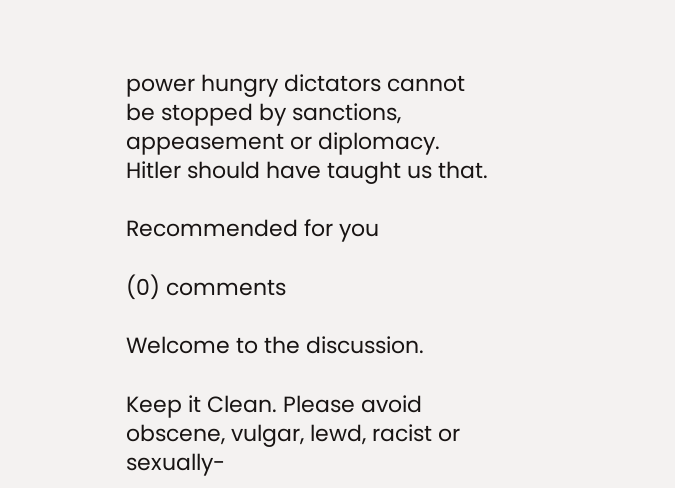power hungry dictators cannot be stopped by sanctions, appeasement or diplomacy. Hitler should have taught us that.

Recommended for you

(0) comments

Welcome to the discussion.

Keep it Clean. Please avoid obscene, vulgar, lewd, racist or sexually-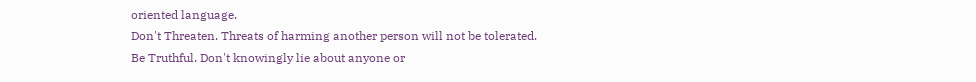oriented language.
Don't Threaten. Threats of harming another person will not be tolerated.
Be Truthful. Don't knowingly lie about anyone or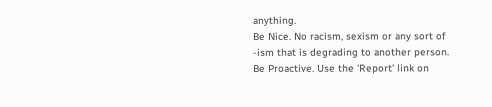anything.
Be Nice. No racism, sexism or any sort of -ism that is degrading to another person.
Be Proactive. Use the 'Report' link on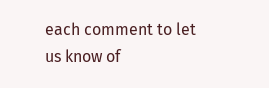each comment to let us know of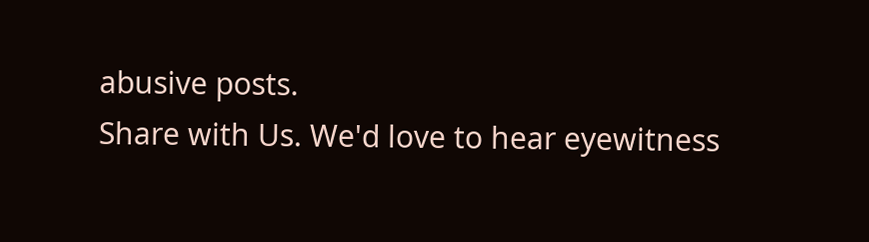abusive posts.
Share with Us. We'd love to hear eyewitness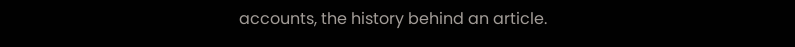accounts, the history behind an article.